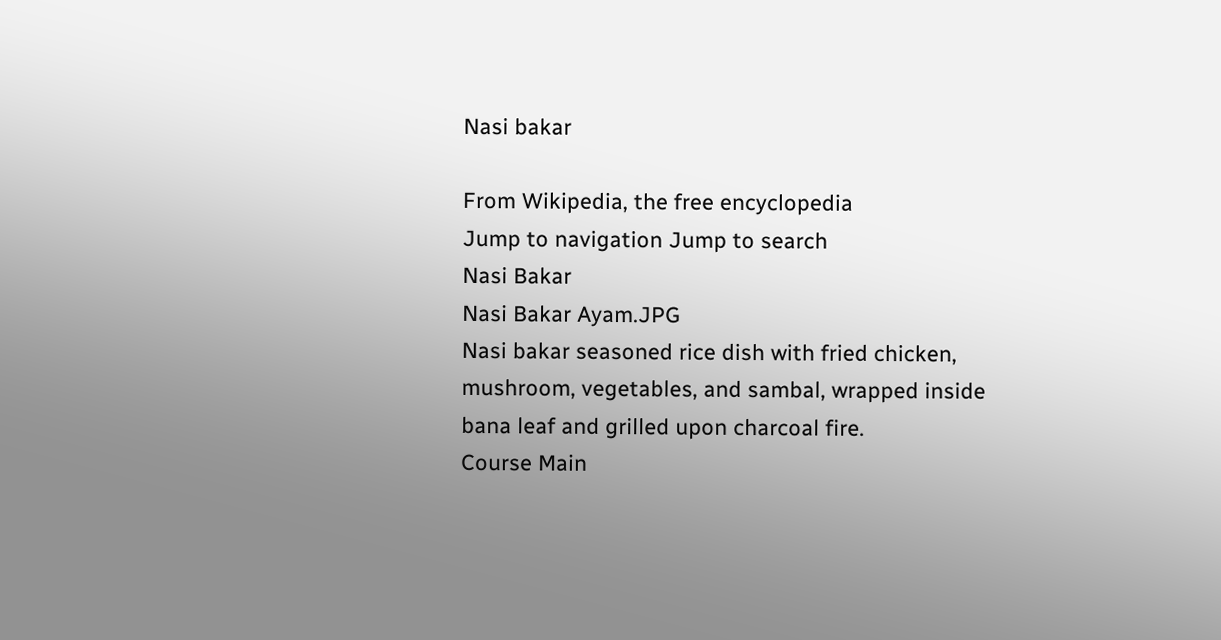Nasi bakar

From Wikipedia, the free encyclopedia
Jump to navigation Jump to search
Nasi Bakar
Nasi Bakar Ayam.JPG
Nasi bakar seasoned rice dish with fried chicken, mushroom, vegetables, and sambal, wrapped inside bana leaf and grilled upon charcoal fire.
Course Main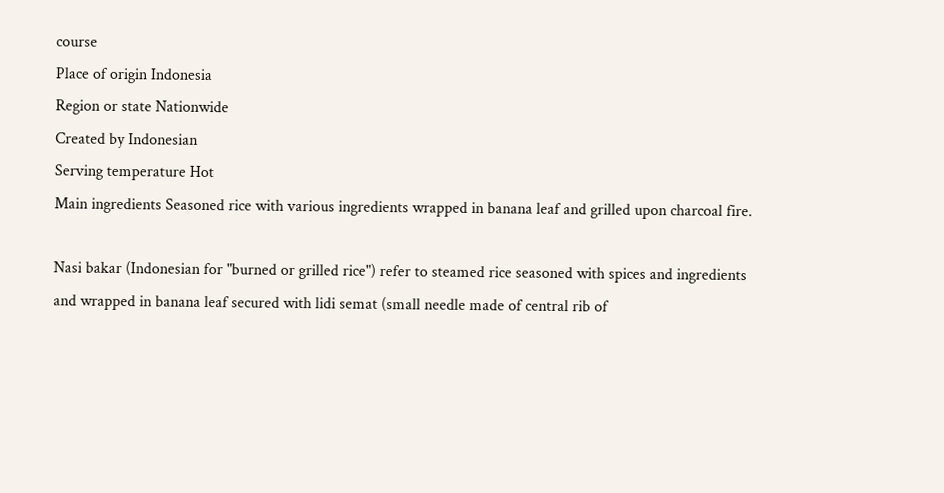course
Place of origin Indonesia
Region or state Nationwide
Created by Indonesian
Serving temperature Hot
Main ingredients Seasoned rice with various ingredients wrapped in banana leaf and grilled upon charcoal fire.

Nasi bakar (Indonesian for "burned or grilled rice") refer to steamed rice seasoned with spices and ingredients and wrapped in banana leaf secured with lidi semat (small needle made of central rib of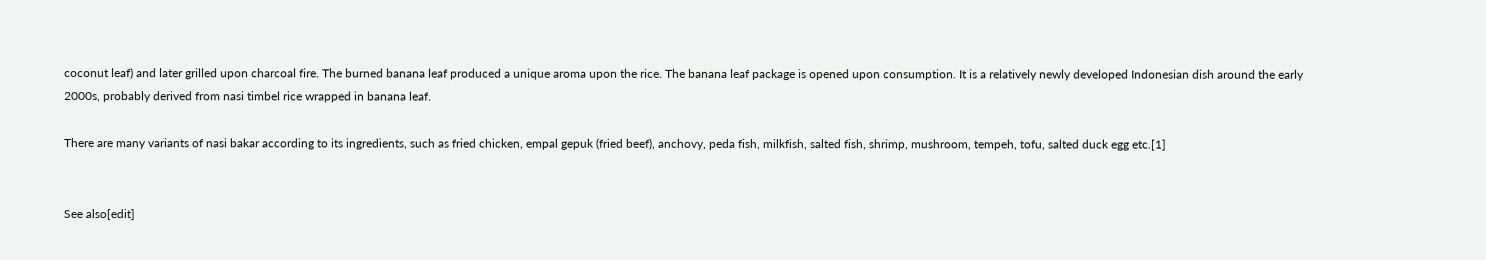coconut leaf) and later grilled upon charcoal fire. The burned banana leaf produced a unique aroma upon the rice. The banana leaf package is opened upon consumption. It is a relatively newly developed Indonesian dish around the early 2000s, probably derived from nasi timbel rice wrapped in banana leaf.

There are many variants of nasi bakar according to its ingredients, such as fried chicken, empal gepuk (fried beef), anchovy, peda fish, milkfish, salted fish, shrimp, mushroom, tempeh, tofu, salted duck egg etc.[1]


See also[edit]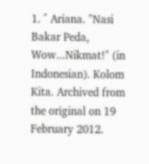1. ^ Ariana. "Nasi Bakar Peda, Wow...Nikmat!" (in Indonesian). Kolom Kita. Archived from the original on 19 February 2012.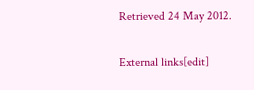Retrieved 24 May 2012.

External links[edit]